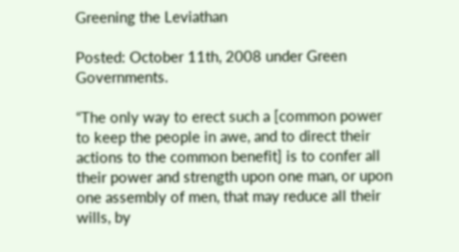Greening the Leviathan

Posted: October 11th, 2008 under Green Governments.

“The only way to erect such a [common power to keep the people in awe, and to direct their actions to the common benefit] is to confer all their power and strength upon one man, or upon one assembly of men, that may reduce all their wills, by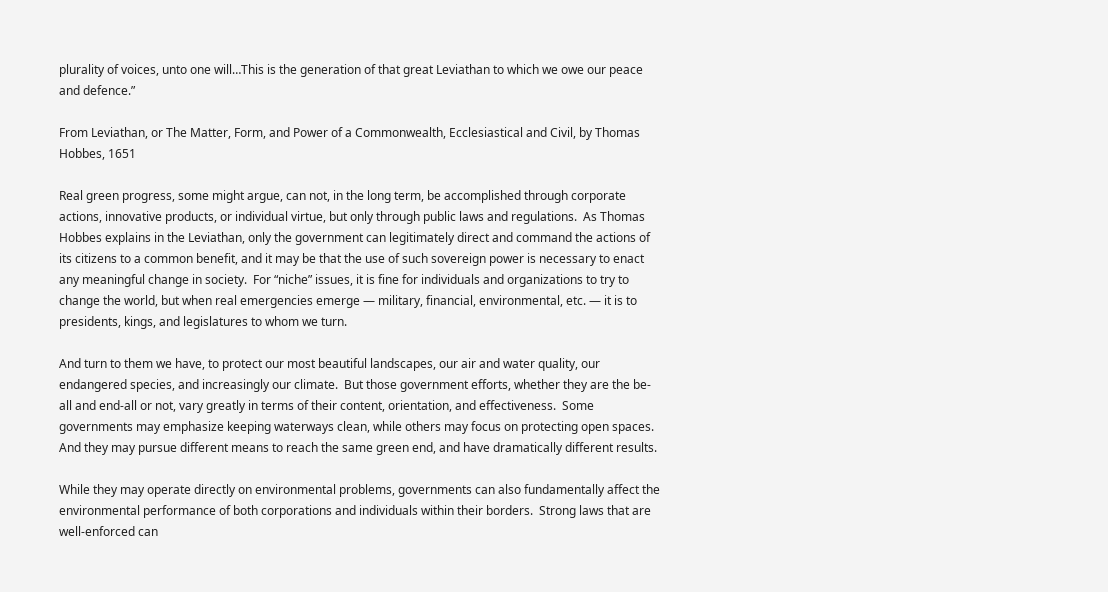plurality of voices, unto one will…This is the generation of that great Leviathan to which we owe our peace and defence.”

From Leviathan, or The Matter, Form, and Power of a Commonwealth, Ecclesiastical and Civil, by Thomas Hobbes, 1651

Real green progress, some might argue, can not, in the long term, be accomplished through corporate actions, innovative products, or individual virtue, but only through public laws and regulations.  As Thomas Hobbes explains in the Leviathan, only the government can legitimately direct and command the actions of its citizens to a common benefit, and it may be that the use of such sovereign power is necessary to enact any meaningful change in society.  For “niche” issues, it is fine for individuals and organizations to try to change the world, but when real emergencies emerge — military, financial, environmental, etc. — it is to presidents, kings, and legislatures to whom we turn.

And turn to them we have, to protect our most beautiful landscapes, our air and water quality, our endangered species, and increasingly our climate.  But those government efforts, whether they are the be-all and end-all or not, vary greatly in terms of their content, orientation, and effectiveness.  Some governments may emphasize keeping waterways clean, while others may focus on protecting open spaces.  And they may pursue different means to reach the same green end, and have dramatically different results.

While they may operate directly on environmental problems, governments can also fundamentally affect the environmental performance of both corporations and individuals within their borders.  Strong laws that are well-enforced can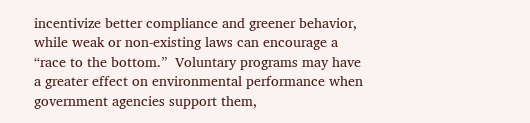incentivize better compliance and greener behavior, while weak or non-existing laws can encourage a “race to the bottom.”  Voluntary programs may have a greater effect on environmental performance when government agencies support them,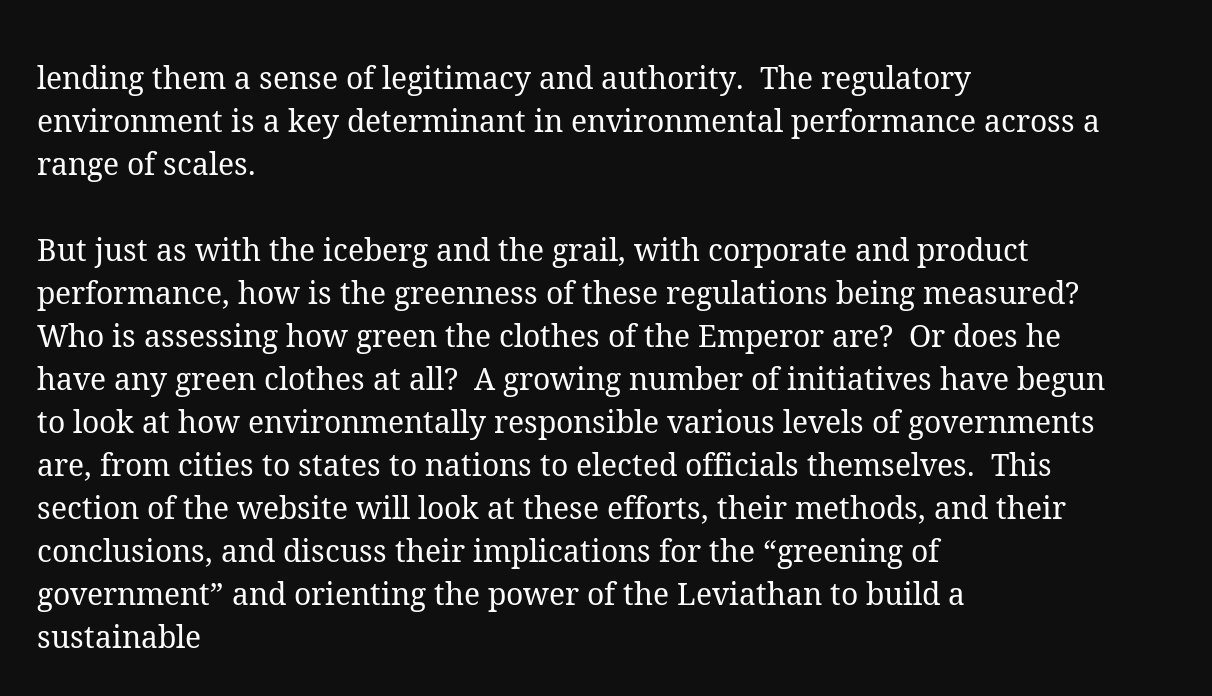lending them a sense of legitimacy and authority.  The regulatory environment is a key determinant in environmental performance across a range of scales.

But just as with the iceberg and the grail, with corporate and product performance, how is the greenness of these regulations being measured?  Who is assessing how green the clothes of the Emperor are?  Or does he have any green clothes at all?  A growing number of initiatives have begun to look at how environmentally responsible various levels of governments are, from cities to states to nations to elected officials themselves.  This section of the website will look at these efforts, their methods, and their conclusions, and discuss their implications for the “greening of government” and orienting the power of the Leviathan to build a sustainable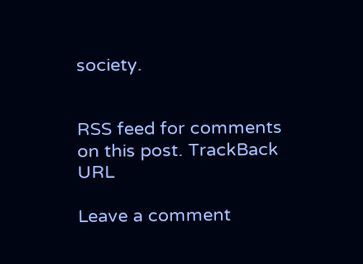society.


RSS feed for comments on this post. TrackBack URL

Leave a comment